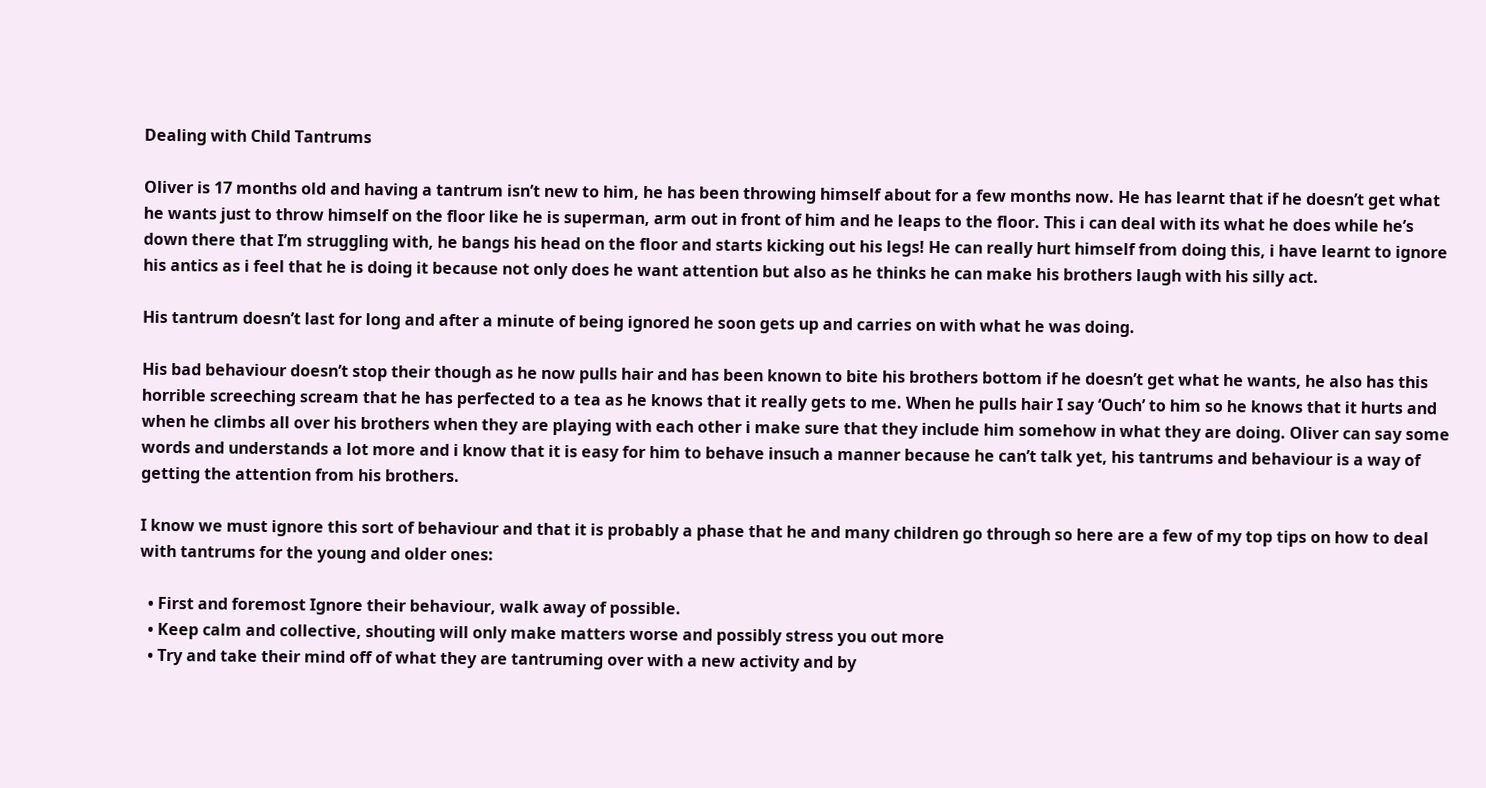Dealing with Child Tantrums

Oliver is 17 months old and having a tantrum isn’t new to him, he has been throwing himself about for a few months now. He has learnt that if he doesn’t get what he wants just to throw himself on the floor like he is superman, arm out in front of him and he leaps to the floor. This i can deal with its what he does while he’s down there that I’m struggling with, he bangs his head on the floor and starts kicking out his legs! He can really hurt himself from doing this, i have learnt to ignore his antics as i feel that he is doing it because not only does he want attention but also as he thinks he can make his brothers laugh with his silly act.

His tantrum doesn’t last for long and after a minute of being ignored he soon gets up and carries on with what he was doing.

His bad behaviour doesn’t stop their though as he now pulls hair and has been known to bite his brothers bottom if he doesn’t get what he wants, he also has this horrible screeching scream that he has perfected to a tea as he knows that it really gets to me. When he pulls hair I say ‘Ouch’ to him so he knows that it hurts and when he climbs all over his brothers when they are playing with each other i make sure that they include him somehow in what they are doing. Oliver can say some words and understands a lot more and i know that it is easy for him to behave insuch a manner because he can’t talk yet, his tantrums and behaviour is a way of getting the attention from his brothers.

I know we must ignore this sort of behaviour and that it is probably a phase that he and many children go through so here are a few of my top tips on how to deal with tantrums for the young and older ones:

  • First and foremost Ignore their behaviour, walk away of possible.
  • Keep calm and collective, shouting will only make matters worse and possibly stress you out more
  • Try and take their mind off of what they are tantruming over with a new activity and by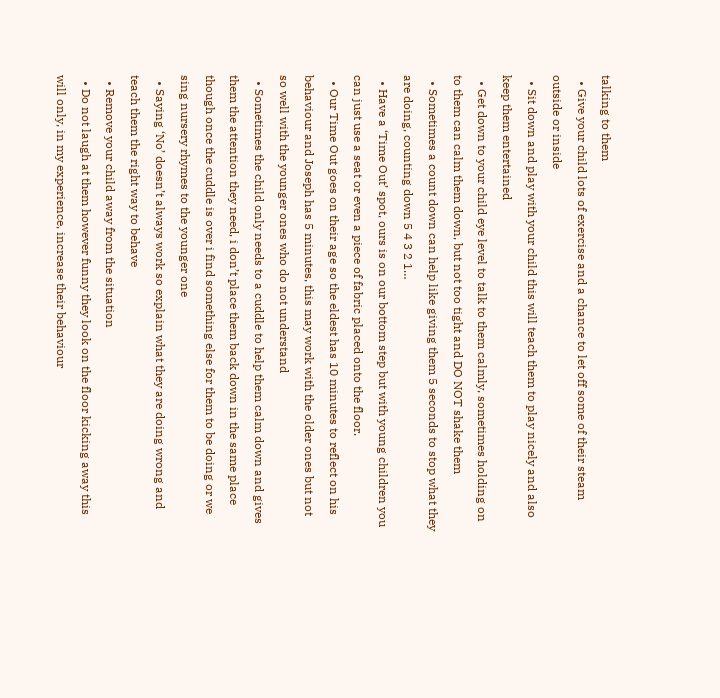talking to them
  • Give your child lots of exercise and a chance to let off some of their steam outside or inside
  • Sit down and play with your child this will teach them to play nicely and also keep them entertained
  • Get down to your child eye level to talk to them calmly, sometimes holding on to them can calm them down, but not too tight and DO NOT shake them
  • Sometimes a count down can help like giving them 5 seconds to stop what they are doing, counting down 5 4 3 2 1…
  • Have a ‘Time Out’ spot, ours is on our bottom step but with young children you can just use a seat or even a piece of fabric placed onto the floor.
  • Our Time Out goes on their age so the eldest has 10 minutes to reflect on his behaviour and Joseph has 5 minutes, this may work with the older ones but not so well with the younger ones who do not understand
  • Sometimes the child only needs to a cuddle to help them calm down and gives them the attention they need, i don’t place them back down in the same place though once the cuddle is over i find something else for them to be doing or we sing nursery rhymes to the younger one
  • Saying ‘No’ doesn’t always work so explain what they are doing wrong and teach them the right way to behave
  • Remove your child away from the situation
  • Do not laugh at them however funny they look on the floor kicking away this will only, in my experience, increase their behaviour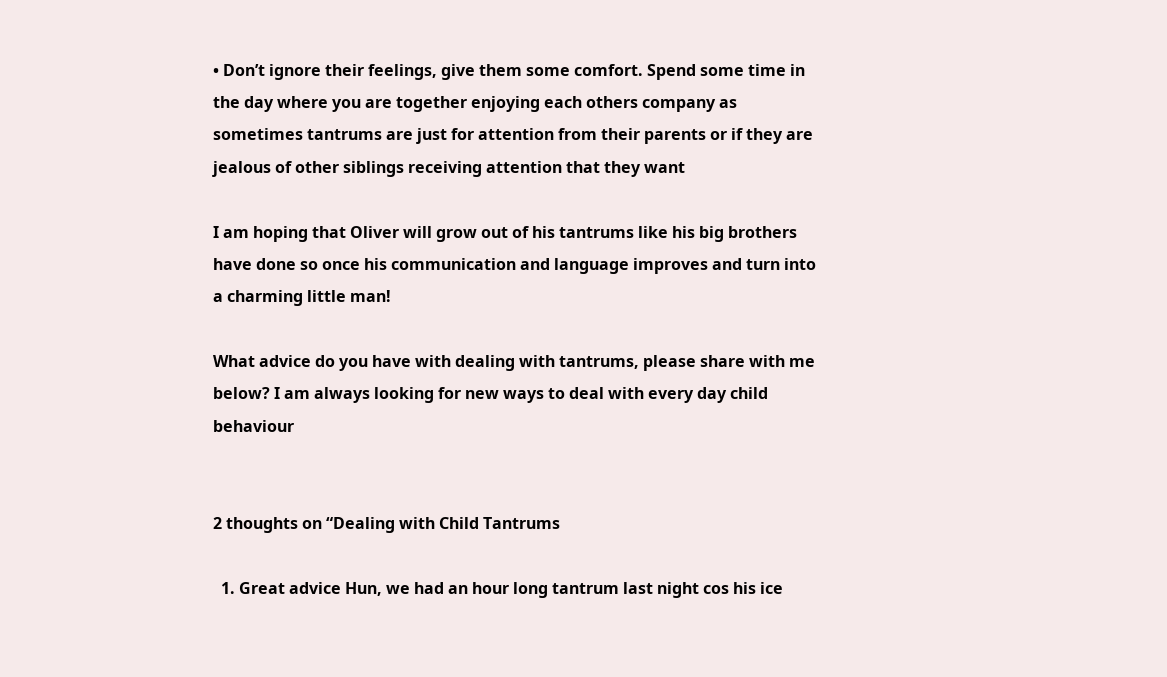• Don’t ignore their feelings, give them some comfort. Spend some time in the day where you are together enjoying each others company as sometimes tantrums are just for attention from their parents or if they are jealous of other siblings receiving attention that they want

I am hoping that Oliver will grow out of his tantrums like his big brothers have done so once his communication and language improves and turn into a charming little man!

What advice do you have with dealing with tantrums, please share with me below? I am always looking for new ways to deal with every day child behaviour


2 thoughts on “Dealing with Child Tantrums

  1. Great advice Hun, we had an hour long tantrum last night cos his ice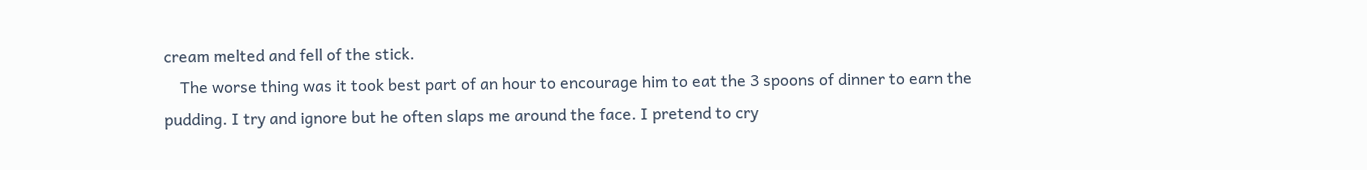cream melted and fell of the stick.
    The worse thing was it took best part of an hour to encourage him to eat the 3 spoons of dinner to earn the pudding. I try and ignore but he often slaps me around the face. I pretend to cry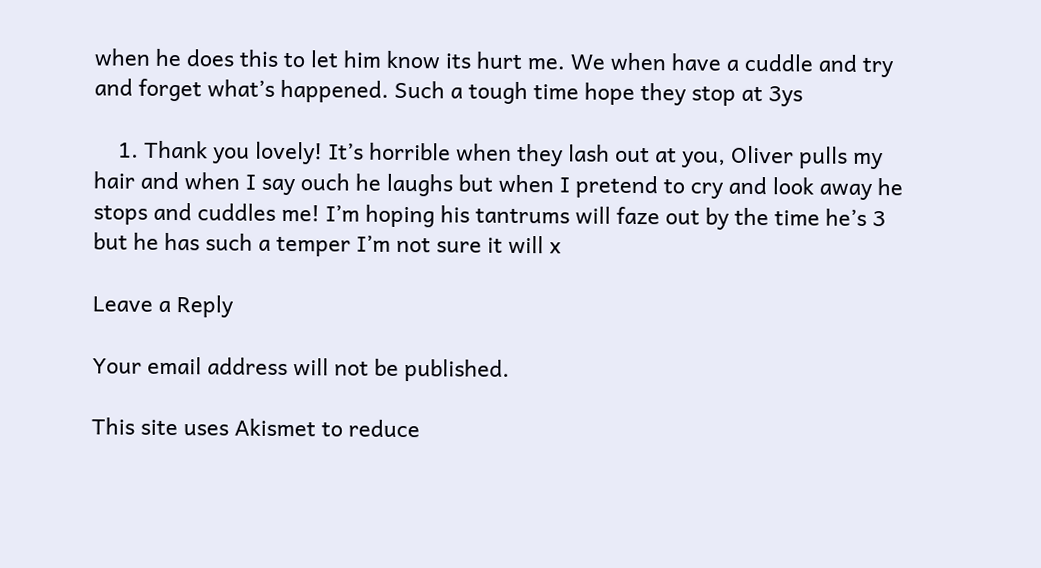when he does this to let him know its hurt me. We when have a cuddle and try and forget what’s happened. Such a tough time hope they stop at 3ys

    1. Thank you lovely! It’s horrible when they lash out at you, Oliver pulls my hair and when I say ouch he laughs but when I pretend to cry and look away he stops and cuddles me! I’m hoping his tantrums will faze out by the time he’s 3 but he has such a temper I’m not sure it will x

Leave a Reply

Your email address will not be published.

This site uses Akismet to reduce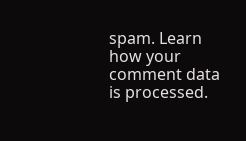spam. Learn how your comment data is processed.